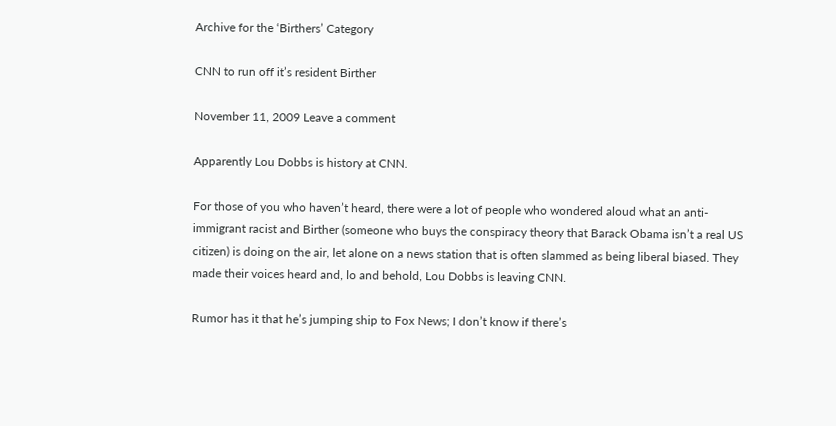Archive for the ‘Birthers’ Category

CNN to run off it’s resident Birther

November 11, 2009 Leave a comment

Apparently Lou Dobbs is history at CNN.

For those of you who haven’t heard, there were a lot of people who wondered aloud what an anti-immigrant racist and Birther (someone who buys the conspiracy theory that Barack Obama isn’t a real US citizen) is doing on the air, let alone on a news station that is often slammed as being liberal biased. They made their voices heard and, lo and behold, Lou Dobbs is leaving CNN.

Rumor has it that he’s jumping ship to Fox News; I don’t know if there’s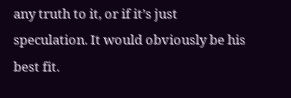any truth to it, or if it’s just speculation. It would obviously be his best fit.